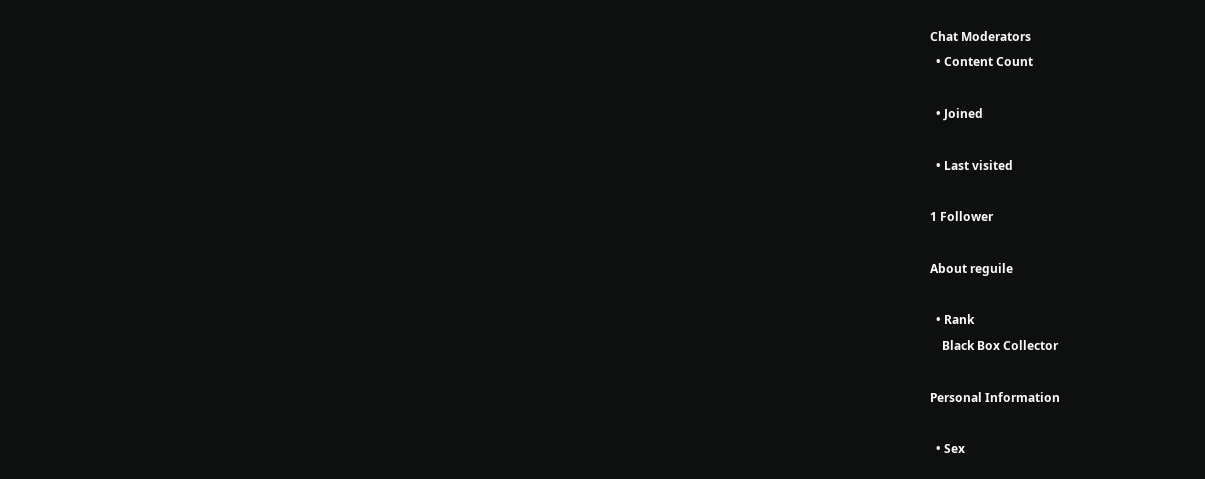Chat Moderators
  • Content Count

  • Joined

  • Last visited

1 Follower

About reguile

  • Rank
    Black Box Collector

Personal Information

  • Sex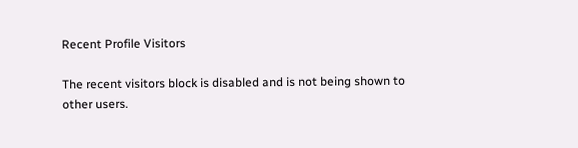Recent Profile Visitors

The recent visitors block is disabled and is not being shown to other users.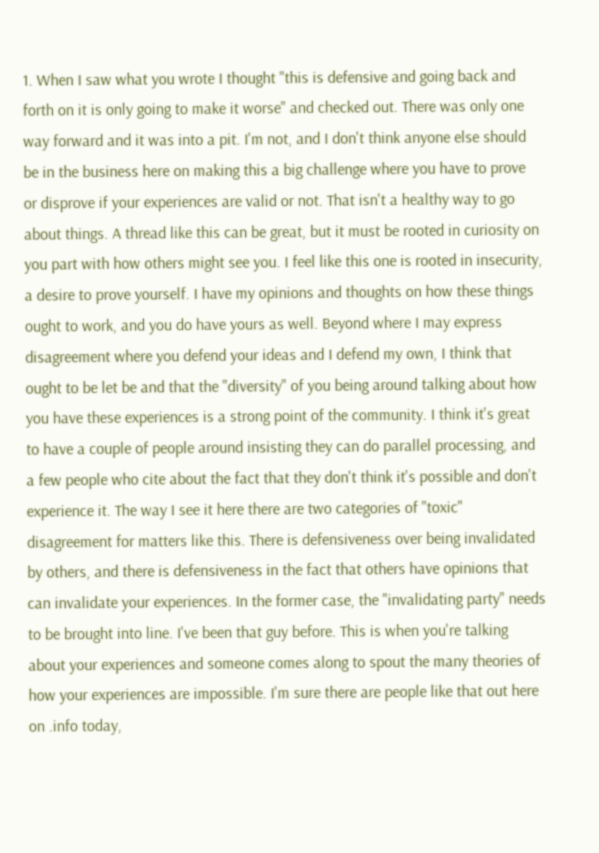1. When I saw what you wrote I thought "this is defensive and going back and forth on it is only going to make it worse" and checked out. There was only one way forward and it was into a pit. I'm not, and I don't think anyone else should be in the business here on making this a big challenge where you have to prove or disprove if your experiences are valid or not. That isn't a healthy way to go about things. A thread like this can be great, but it must be rooted in curiosity on you part with how others might see you. I feel like this one is rooted in insecurity, a desire to prove yourself. I have my opinions and thoughts on how these things ought to work, and you do have yours as well. Beyond where I may express disagreement where you defend your ideas and I defend my own, I think that ought to be let be and that the "diversity" of you being around talking about how you have these experiences is a strong point of the community. I think it's great to have a couple of people around insisting they can do parallel processing, and a few people who cite about the fact that they don't think it's possible and don't experience it. The way I see it here there are two categories of "toxic" disagreement for matters like this. There is defensiveness over being invalidated by others, and there is defensiveness in the fact that others have opinions that can invalidate your experiences. In the former case, the "invalidating party" needs to be brought into line. I've been that guy before. This is when you're talking about your experiences and someone comes along to spout the many theories of how your experiences are impossible. I'm sure there are people like that out here on .info today,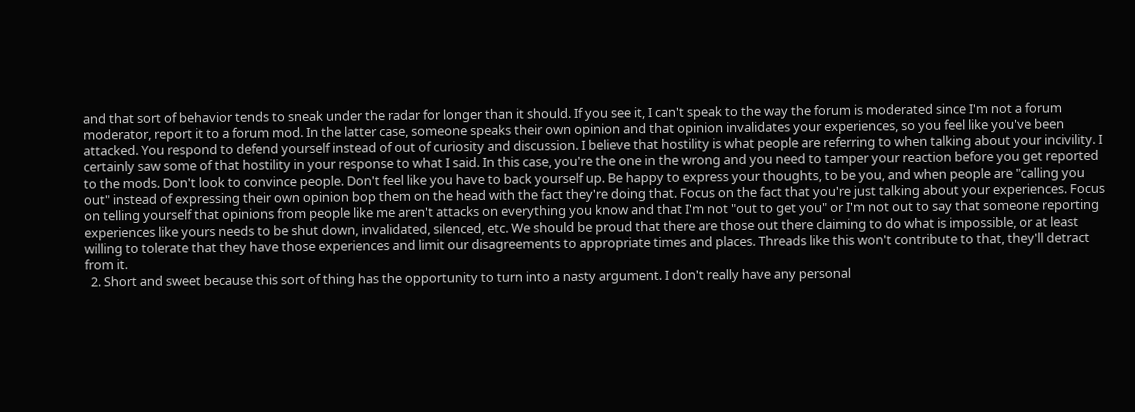and that sort of behavior tends to sneak under the radar for longer than it should. If you see it, I can't speak to the way the forum is moderated since I'm not a forum moderator, report it to a forum mod. In the latter case, someone speaks their own opinion and that opinion invalidates your experiences, so you feel like you've been attacked. You respond to defend yourself instead of out of curiosity and discussion. I believe that hostility is what people are referring to when talking about your incivility. I certainly saw some of that hostility in your response to what I said. In this case, you're the one in the wrong and you need to tamper your reaction before you get reported to the mods. Don't look to convince people. Don't feel like you have to back yourself up. Be happy to express your thoughts, to be you, and when people are "calling you out" instead of expressing their own opinion bop them on the head with the fact they're doing that. Focus on the fact that you're just talking about your experiences. Focus on telling yourself that opinions from people like me aren't attacks on everything you know and that I'm not "out to get you" or I'm not out to say that someone reporting experiences like yours needs to be shut down, invalidated, silenced, etc. We should be proud that there are those out there claiming to do what is impossible, or at least willing to tolerate that they have those experiences and limit our disagreements to appropriate times and places. Threads like this won't contribute to that, they'll detract from it.
  2. Short and sweet because this sort of thing has the opportunity to turn into a nasty argument. I don't really have any personal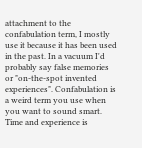attachment to the confabulation term, I mostly use it because it has been used in the past. In a vacuum I'd probably say false memories or "on-the-spot invented experiences". Confabulation is a weird term you use when you want to sound smart. Time and experience is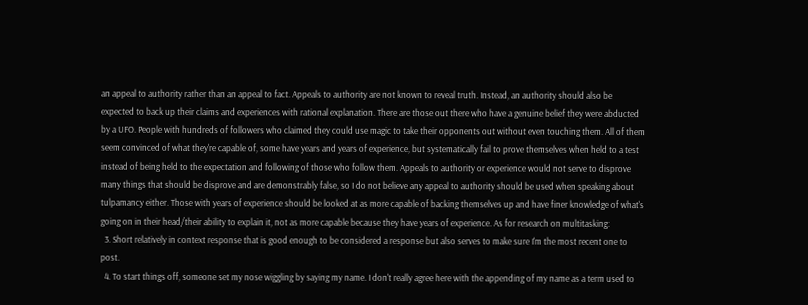an appeal to authority rather than an appeal to fact. Appeals to authority are not known to reveal truth. Instead, an authority should also be expected to back up their claims and experiences with rational explanation. There are those out there who have a genuine belief they were abducted by a UFO. People with hundreds of followers who claimed they could use magic to take their opponents out without even touching them. All of them seem convinced of what they're capable of, some have years and years of experience, but systematically fail to prove themselves when held to a test instead of being held to the expectation and following of those who follow them. Appeals to authority or experience would not serve to disprove many things that should be disprove and are demonstrably false, so I do not believe any appeal to authority should be used when speaking about tulpamancy either. Those with years of experience should be looked at as more capable of backing themselves up and have finer knowledge of what's going on in their head/their ability to explain it, not as more capable because they have years of experience. As for research on multitasking:
  3. Short relatively in context response that is good enough to be considered a response but also serves to make sure I'm the most recent one to post.
  4. To start things off, someone set my nose wiggling by saying my name. I don't really agree here with the appending of my name as a term used to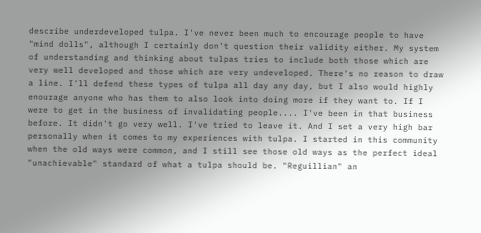describe underdeveloped tulpa. I've never been much to encourage people to have "mind dolls", although I certainly don't question their validity either. My system of understanding and thinking about tulpas tries to include both those which are very well developed and those which are very undeveloped. There's no reason to draw a line. I'll defend these types of tulpa all day any day, but I also would highly enourage anyone who has them to also look into doing more if they want to. If I were to get in the business of invalidating people.... I've been in that business before. It didn't go very well. I've tried to leave it. And I set a very high bar personally when it comes to my experiences with tulpa. I started in this community when the old ways were common, and I still see those old ways as the perfect ideal "unachievable" standard of what a tulpa should be. "Reguillian" an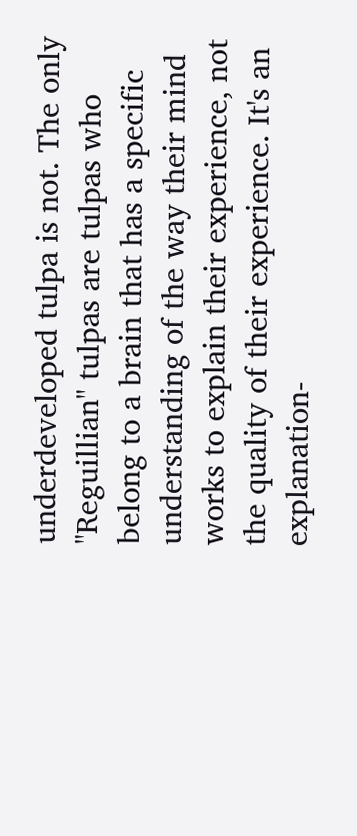underdeveloped tulpa is not. The only "Reguillian" tulpas are tulpas who belong to a brain that has a specific understanding of the way their mind works to explain their experience, not the quality of their experience. It's an explanation-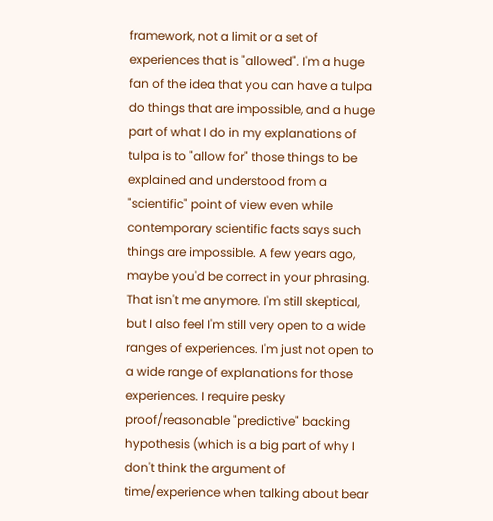framework, not a limit or a set of experiences that is "allowed". I'm a huge fan of the idea that you can have a tulpa do things that are impossible, and a huge part of what I do in my explanations of tulpa is to "allow for" those things to be explained and understood from a "scientific" point of view even while contemporary scientific facts says such things are impossible. A few years ago, maybe you'd be correct in your phrasing. That isn't me anymore. I'm still skeptical, but I also feel I'm still very open to a wide ranges of experiences. I'm just not open to a wide range of explanations for those experiences. I require pesky proof/reasonable "predictive" backing hypothesis (which is a big part of why I don't think the argument of time/experience when talking about bear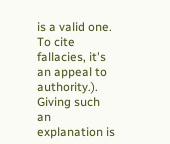is a valid one. To cite fallacies, it's an appeal to authority.). Giving such an explanation is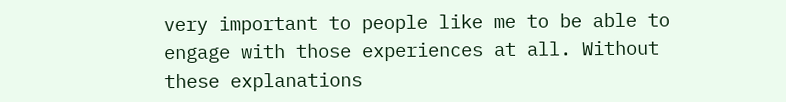very important to people like me to be able to engage with those experiences at all. Without these explanations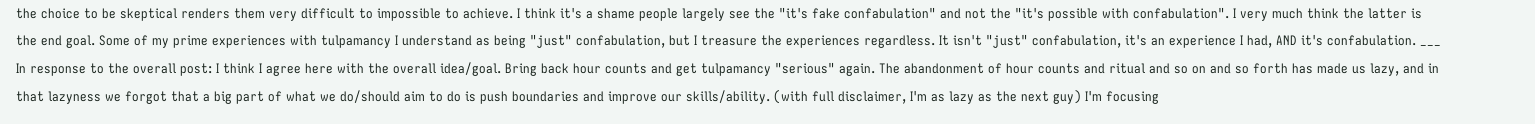the choice to be skeptical renders them very difficult to impossible to achieve. I think it's a shame people largely see the "it's fake confabulation" and not the "it's possible with confabulation". I very much think the latter is the end goal. Some of my prime experiences with tulpamancy I understand as being "just" confabulation, but I treasure the experiences regardless. It isn't "just" confabulation, it's an experience I had, AND it's confabulation. ___ In response to the overall post: I think I agree here with the overall idea/goal. Bring back hour counts and get tulpamancy "serious" again. The abandonment of hour counts and ritual and so on and so forth has made us lazy, and in that lazyness we forgot that a big part of what we do/should aim to do is push boundaries and improve our skills/ability. (with full disclaimer, I'm as lazy as the next guy) I'm focusing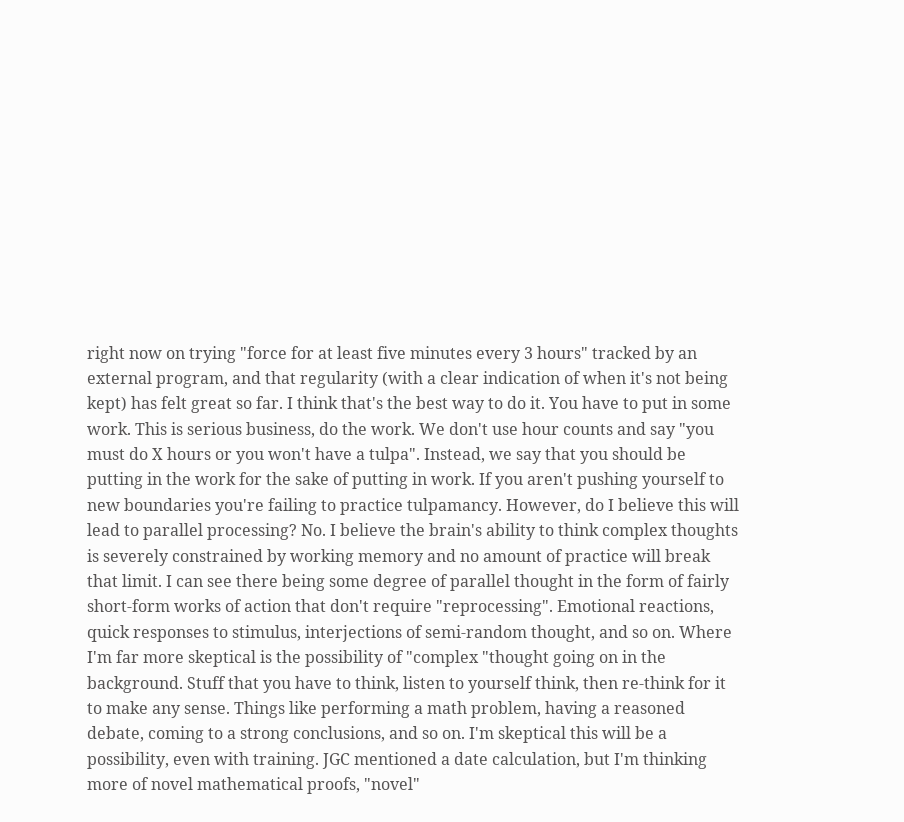right now on trying "force for at least five minutes every 3 hours" tracked by an external program, and that regularity (with a clear indication of when it's not being kept) has felt great so far. I think that's the best way to do it. You have to put in some work. This is serious business, do the work. We don't use hour counts and say "you must do X hours or you won't have a tulpa". Instead, we say that you should be putting in the work for the sake of putting in work. If you aren't pushing yourself to new boundaries you're failing to practice tulpamancy. However, do I believe this will lead to parallel processing? No. I believe the brain's ability to think complex thoughts is severely constrained by working memory and no amount of practice will break that limit. I can see there being some degree of parallel thought in the form of fairly short-form works of action that don't require "reprocessing". Emotional reactions, quick responses to stimulus, interjections of semi-random thought, and so on. Where I'm far more skeptical is the possibility of "complex "thought going on in the background. Stuff that you have to think, listen to yourself think, then re-think for it to make any sense. Things like performing a math problem, having a reasoned debate, coming to a strong conclusions, and so on. I'm skeptical this will be a possibility, even with training. JGC mentioned a date calculation, but I'm thinking more of novel mathematical proofs, "novel"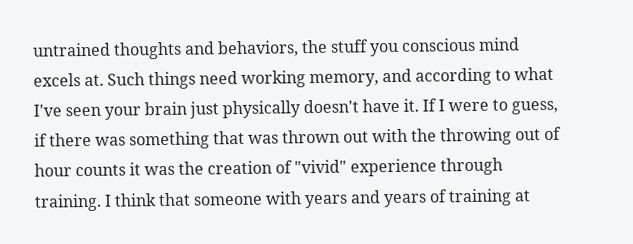untrained thoughts and behaviors, the stuff you conscious mind excels at. Such things need working memory, and according to what I've seen your brain just physically doesn't have it. If I were to guess, if there was something that was thrown out with the throwing out of hour counts it was the creation of "vivid" experience through training. I think that someone with years and years of training at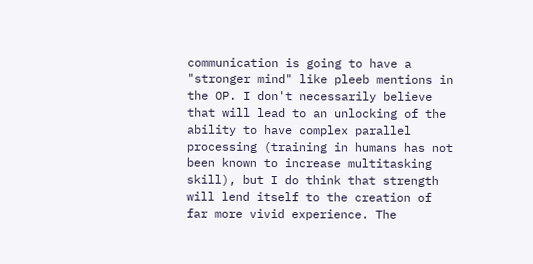communication is going to have a "stronger mind" like pleeb mentions in the OP. I don't necessarily believe that will lead to an unlocking of the ability to have complex parallel processing (training in humans has not been known to increase multitasking skill), but I do think that strength will lend itself to the creation of far more vivid experience. The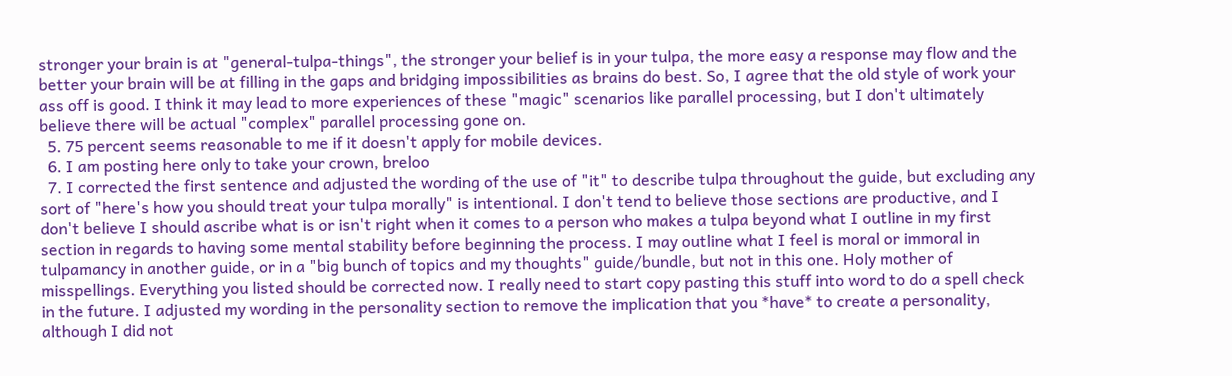stronger your brain is at "general-tulpa-things", the stronger your belief is in your tulpa, the more easy a response may flow and the better your brain will be at filling in the gaps and bridging impossibilities as brains do best. So, I agree that the old style of work your ass off is good. I think it may lead to more experiences of these "magic" scenarios like parallel processing, but I don't ultimately believe there will be actual "complex" parallel processing gone on.
  5. 75 percent seems reasonable to me if it doesn't apply for mobile devices.
  6. I am posting here only to take your crown, breloo
  7. I corrected the first sentence and adjusted the wording of the use of "it" to describe tulpa throughout the guide, but excluding any sort of "here's how you should treat your tulpa morally" is intentional. I don't tend to believe those sections are productive, and I don't believe I should ascribe what is or isn't right when it comes to a person who makes a tulpa beyond what I outline in my first section in regards to having some mental stability before beginning the process. I may outline what I feel is moral or immoral in tulpamancy in another guide, or in a "big bunch of topics and my thoughts" guide/bundle, but not in this one. Holy mother of misspellings. Everything you listed should be corrected now. I really need to start copy pasting this stuff into word to do a spell check in the future. I adjusted my wording in the personality section to remove the implication that you *have* to create a personality, although I did not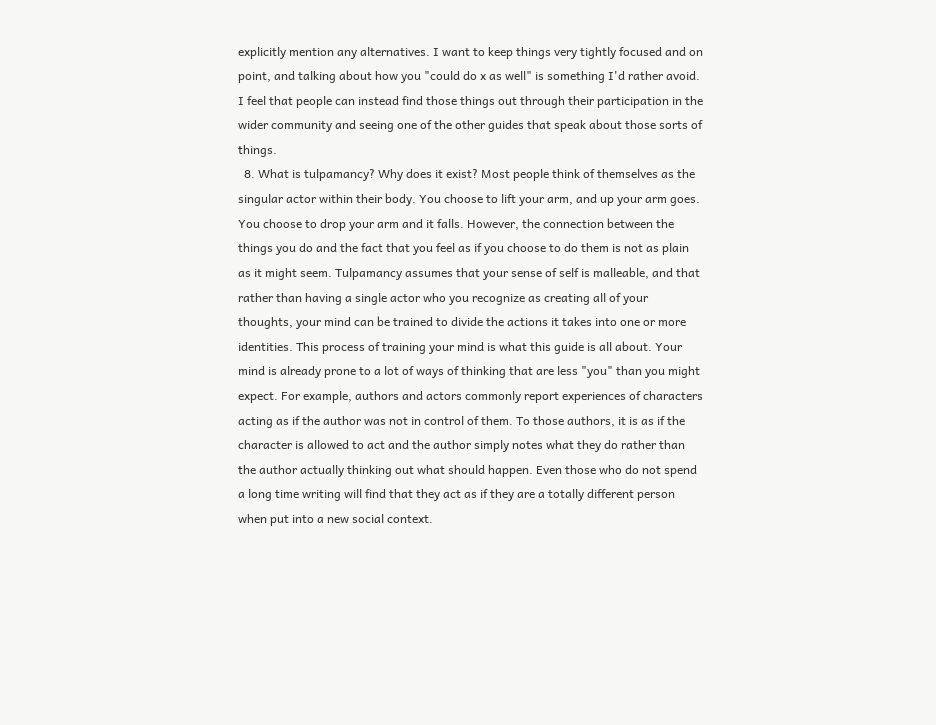explicitly mention any alternatives. I want to keep things very tightly focused and on point, and talking about how you "could do x as well" is something I'd rather avoid. I feel that people can instead find those things out through their participation in the wider community and seeing one of the other guides that speak about those sorts of things.
  8. What is tulpamancy? Why does it exist? Most people think of themselves as the singular actor within their body. You choose to lift your arm, and up your arm goes. You choose to drop your arm and it falls. However, the connection between the things you do and the fact that you feel as if you choose to do them is not as plain as it might seem. Tulpamancy assumes that your sense of self is malleable, and that rather than having a single actor who you recognize as creating all of your thoughts, your mind can be trained to divide the actions it takes into one or more identities. This process of training your mind is what this guide is all about. Your mind is already prone to a lot of ways of thinking that are less "you" than you might expect. For example, authors and actors commonly report experiences of characters acting as if the author was not in control of them. To those authors, it is as if the character is allowed to act and the author simply notes what they do rather than the author actually thinking out what should happen. Even those who do not spend a long time writing will find that they act as if they are a totally different person when put into a new social context.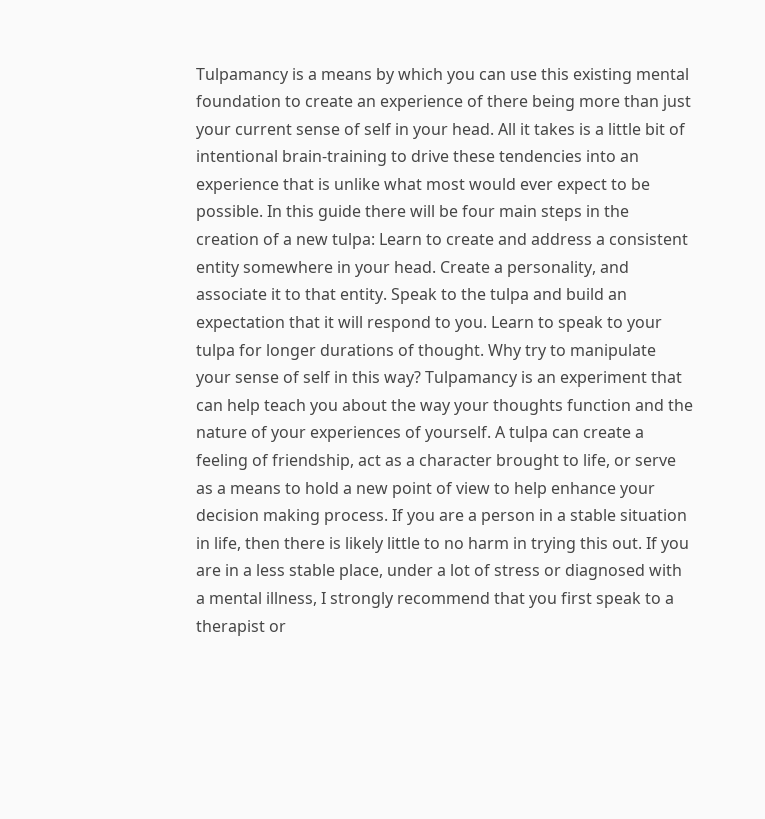Tulpamancy is a means by which you can use this existing mental foundation to create an experience of there being more than just your current sense of self in your head. All it takes is a little bit of intentional brain-training to drive these tendencies into an experience that is unlike what most would ever expect to be possible. In this guide there will be four main steps in the creation of a new tulpa: Learn to create and address a consistent entity somewhere in your head. Create a personality, and associate it to that entity. Speak to the tulpa and build an expectation that it will respond to you. Learn to speak to your tulpa for longer durations of thought. Why try to manipulate your sense of self in this way? Tulpamancy is an experiment that can help teach you about the way your thoughts function and the nature of your experiences of yourself. A tulpa can create a feeling of friendship, act as a character brought to life, or serve as a means to hold a new point of view to help enhance your decision making process. If you are a person in a stable situation in life, then there is likely little to no harm in trying this out. If you are in a less stable place, under a lot of stress or diagnosed with a mental illness, I strongly recommend that you first speak to a therapist or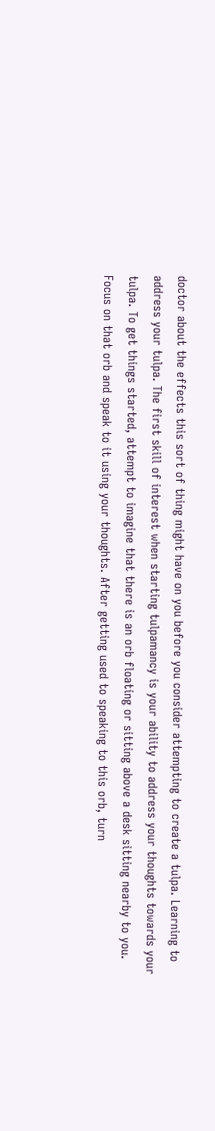doctor about the effects this sort of thing might have on you before you consider attempting to create a tulpa. Learning to address your tulpa. The first skill of interest when starting tulpamancy is your ability to address your thoughts towards your tulpa. To get things started, attempt to imagine that there is an orb floating or sitting above a desk sitting nearby to you. Focus on that orb and speak to it using your thoughts. After getting used to speaking to this orb, turn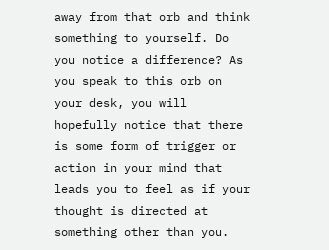away from that orb and think something to yourself. Do you notice a difference? As you speak to this orb on your desk, you will hopefully notice that there is some form of trigger or action in your mind that leads you to feel as if your thought is directed at something other than you.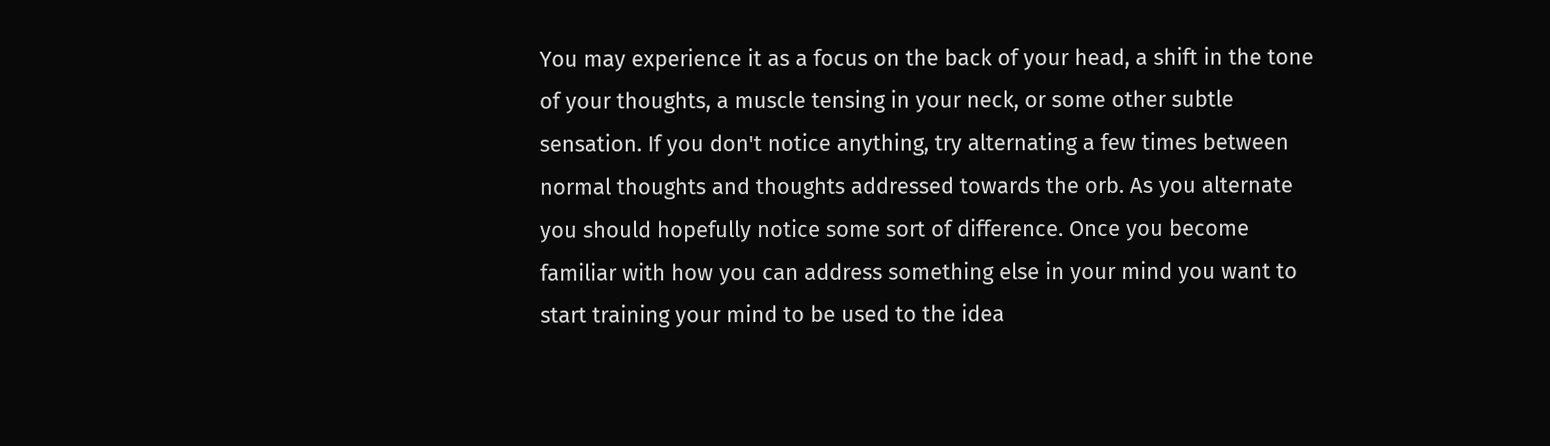You may experience it as a focus on the back of your head, a shift in the tone of your thoughts, a muscle tensing in your neck, or some other subtle sensation. If you don't notice anything, try alternating a few times between normal thoughts and thoughts addressed towards the orb. As you alternate you should hopefully notice some sort of difference. Once you become familiar with how you can address something else in your mind you want to start training your mind to be used to the idea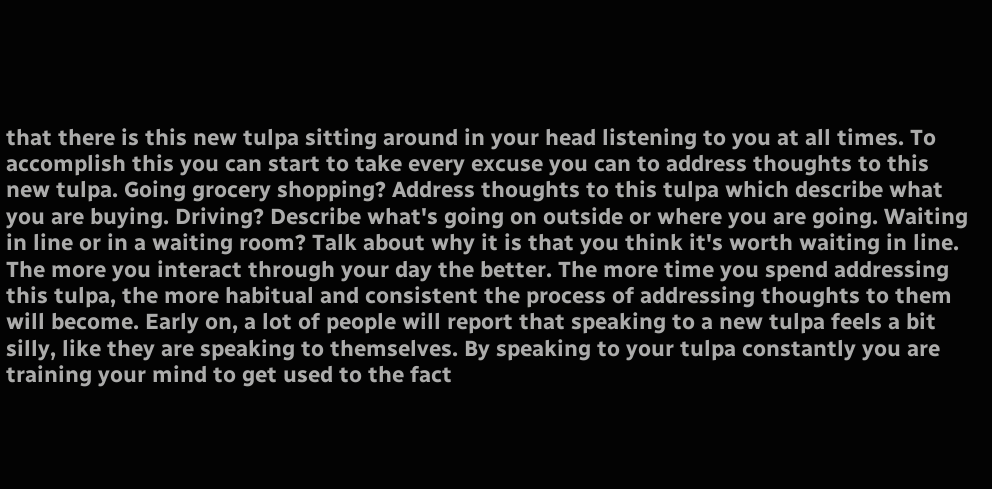that there is this new tulpa sitting around in your head listening to you at all times. To accomplish this you can start to take every excuse you can to address thoughts to this new tulpa. Going grocery shopping? Address thoughts to this tulpa which describe what you are buying. Driving? Describe what's going on outside or where you are going. Waiting in line or in a waiting room? Talk about why it is that you think it's worth waiting in line. The more you interact through your day the better. The more time you spend addressing this tulpa, the more habitual and consistent the process of addressing thoughts to them will become. Early on, a lot of people will report that speaking to a new tulpa feels a bit silly, like they are speaking to themselves. By speaking to your tulpa constantly you are training your mind to get used to the fact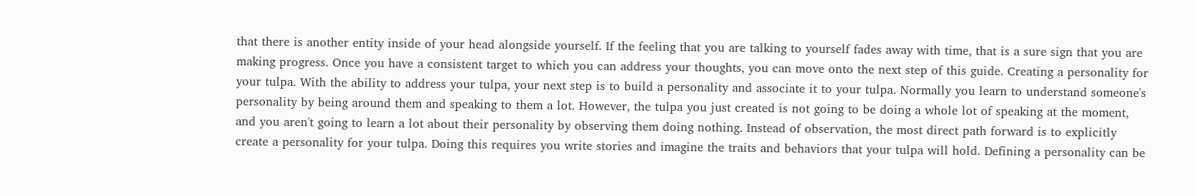that there is another entity inside of your head alongside yourself. If the feeling that you are talking to yourself fades away with time, that is a sure sign that you are making progress. Once you have a consistent target to which you can address your thoughts, you can move onto the next step of this guide. Creating a personality for your tulpa. With the ability to address your tulpa, your next step is to build a personality and associate it to your tulpa. Normally you learn to understand someone's personality by being around them and speaking to them a lot. However, the tulpa you just created is not going to be doing a whole lot of speaking at the moment, and you aren't going to learn a lot about their personality by observing them doing nothing. Instead of observation, the most direct path forward is to explicitly create a personality for your tulpa. Doing this requires you write stories and imagine the traits and behaviors that your tulpa will hold. Defining a personality can be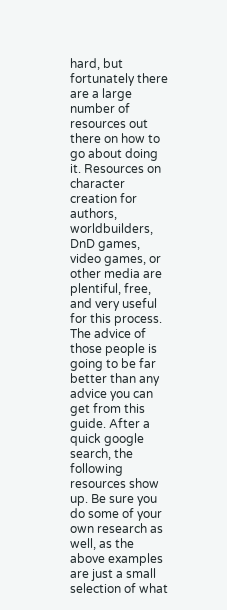hard, but fortunately there are a large number of resources out there on how to go about doing it. Resources on character creation for authors, worldbuilders, DnD games, video games, or other media are plentiful, free, and very useful for this process. The advice of those people is going to be far better than any advice you can get from this guide. After a quick google search, the following resources show up. Be sure you do some of your own research as well, as the above examples are just a small selection of what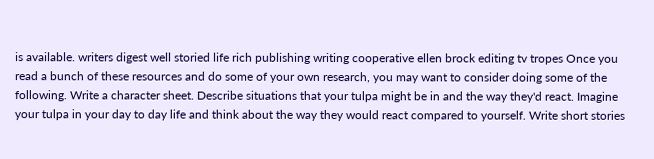is available. writers digest well storied life rich publishing writing cooperative ellen brock editing tv tropes Once you read a bunch of these resources and do some of your own research, you may want to consider doing some of the following. Write a character sheet. Describe situations that your tulpa might be in and the way they'd react. Imagine your tulpa in your day to day life and think about the way they would react compared to yourself. Write short stories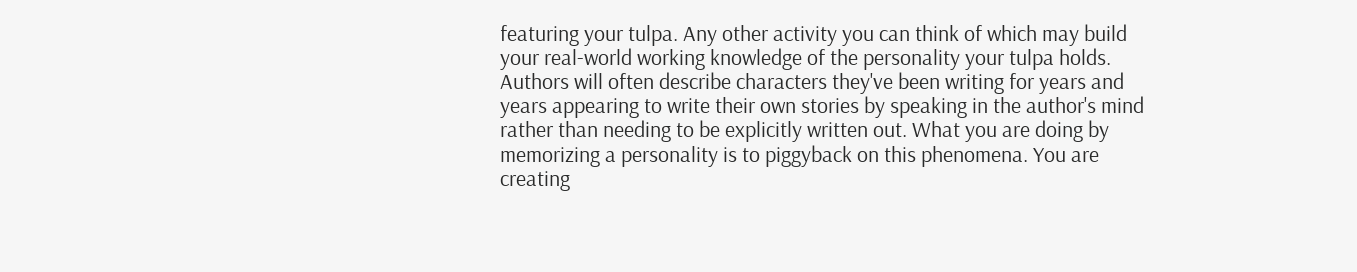featuring your tulpa. Any other activity you can think of which may build your real-world working knowledge of the personality your tulpa holds. Authors will often describe characters they've been writing for years and years appearing to write their own stories by speaking in the author's mind rather than needing to be explicitly written out. What you are doing by memorizing a personality is to piggyback on this phenomena. You are creating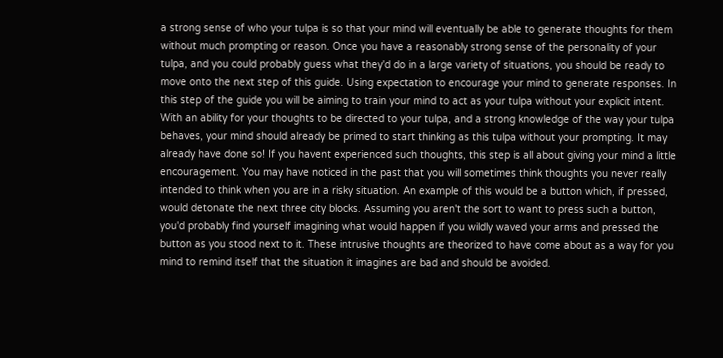a strong sense of who your tulpa is so that your mind will eventually be able to generate thoughts for them without much prompting or reason. Once you have a reasonably strong sense of the personality of your tulpa, and you could probably guess what they'd do in a large variety of situations, you should be ready to move onto the next step of this guide. Using expectation to encourage your mind to generate responses. In this step of the guide you will be aiming to train your mind to act as your tulpa without your explicit intent. With an ability for your thoughts to be directed to your tulpa, and a strong knowledge of the way your tulpa behaves, your mind should already be primed to start thinking as this tulpa without your prompting. It may already have done so! If you havent experienced such thoughts, this step is all about giving your mind a little encouragement. You may have noticed in the past that you will sometimes think thoughts you never really intended to think when you are in a risky situation. An example of this would be a button which, if pressed, would detonate the next three city blocks. Assuming you aren't the sort to want to press such a button, you'd probably find yourself imagining what would happen if you wildly waved your arms and pressed the button as you stood next to it. These intrusive thoughts are theorized to have come about as a way for you mind to remind itself that the situation it imagines are bad and should be avoided.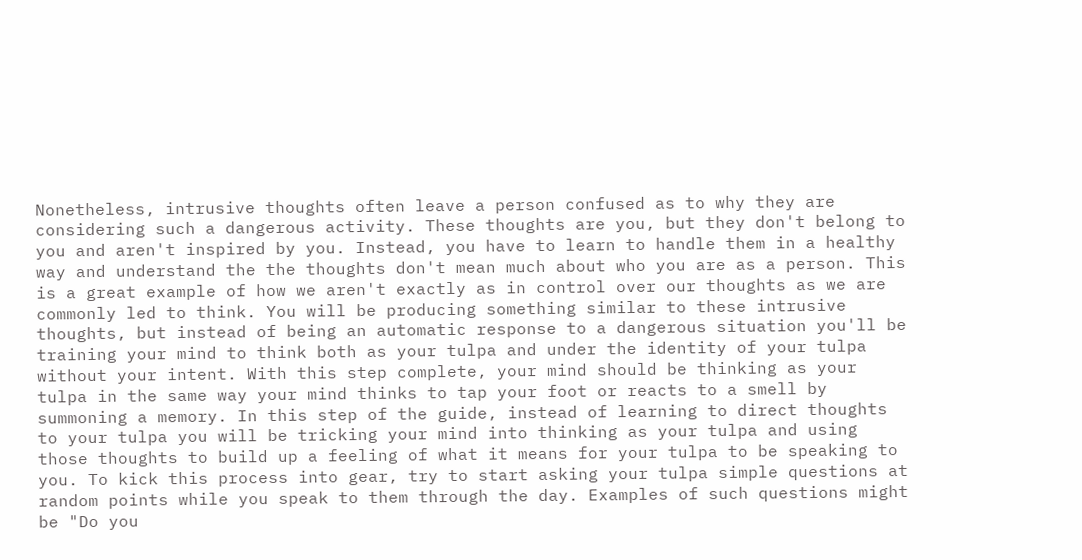Nonetheless, intrusive thoughts often leave a person confused as to why they are considering such a dangerous activity. These thoughts are you, but they don't belong to you and aren't inspired by you. Instead, you have to learn to handle them in a healthy way and understand the the thoughts don't mean much about who you are as a person. This is a great example of how we aren't exactly as in control over our thoughts as we are commonly led to think. You will be producing something similar to these intrusive thoughts, but instead of being an automatic response to a dangerous situation you'll be training your mind to think both as your tulpa and under the identity of your tulpa without your intent. With this step complete, your mind should be thinking as your tulpa in the same way your mind thinks to tap your foot or reacts to a smell by summoning a memory. In this step of the guide, instead of learning to direct thoughts to your tulpa you will be tricking your mind into thinking as your tulpa and using those thoughts to build up a feeling of what it means for your tulpa to be speaking to you. To kick this process into gear, try to start asking your tulpa simple questions at random points while you speak to them through the day. Examples of such questions might be "Do you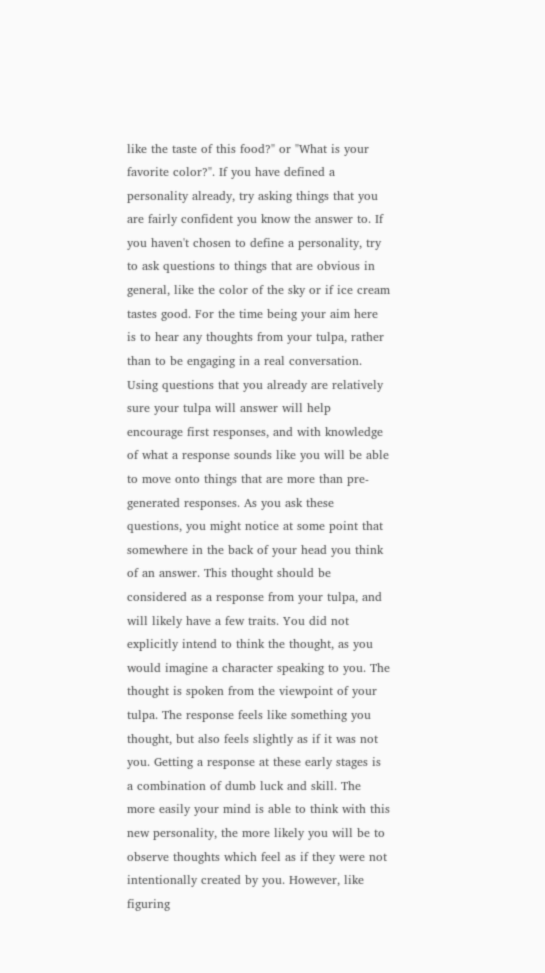like the taste of this food?" or "What is your favorite color?". If you have defined a personality already, try asking things that you are fairly confident you know the answer to. If you haven't chosen to define a personality, try to ask questions to things that are obvious in general, like the color of the sky or if ice cream tastes good. For the time being your aim here is to hear any thoughts from your tulpa, rather than to be engaging in a real conversation. Using questions that you already are relatively sure your tulpa will answer will help encourage first responses, and with knowledge of what a response sounds like you will be able to move onto things that are more than pre-generated responses. As you ask these questions, you might notice at some point that somewhere in the back of your head you think of an answer. This thought should be considered as a response from your tulpa, and will likely have a few traits. You did not explicitly intend to think the thought, as you would imagine a character speaking to you. The thought is spoken from the viewpoint of your tulpa. The response feels like something you thought, but also feels slightly as if it was not you. Getting a response at these early stages is a combination of dumb luck and skill. The more easily your mind is able to think with this new personality, the more likely you will be to observe thoughts which feel as if they were not intentionally created by you. However, like figuring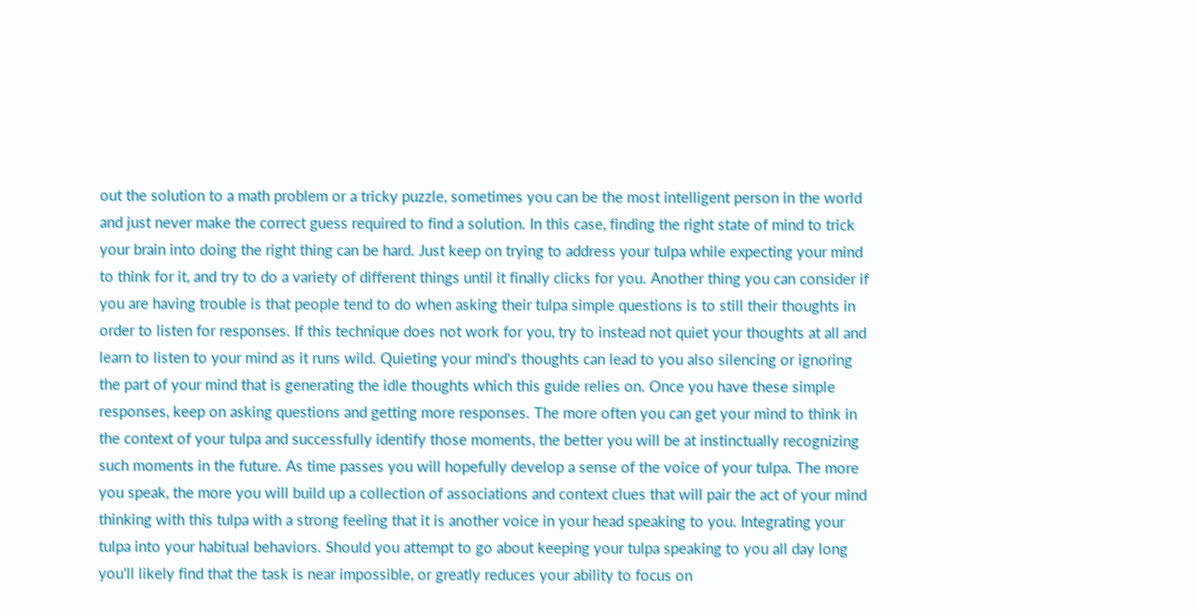out the solution to a math problem or a tricky puzzle, sometimes you can be the most intelligent person in the world and just never make the correct guess required to find a solution. In this case, finding the right state of mind to trick your brain into doing the right thing can be hard. Just keep on trying to address your tulpa while expecting your mind to think for it, and try to do a variety of different things until it finally clicks for you. Another thing you can consider if you are having trouble is that people tend to do when asking their tulpa simple questions is to still their thoughts in order to listen for responses. If this technique does not work for you, try to instead not quiet your thoughts at all and learn to listen to your mind as it runs wild. Quieting your mind's thoughts can lead to you also silencing or ignoring the part of your mind that is generating the idle thoughts which this guide relies on. Once you have these simple responses, keep on asking questions and getting more responses. The more often you can get your mind to think in the context of your tulpa and successfully identify those moments, the better you will be at instinctually recognizing such moments in the future. As time passes you will hopefully develop a sense of the voice of your tulpa. The more you speak, the more you will build up a collection of associations and context clues that will pair the act of your mind thinking with this tulpa with a strong feeling that it is another voice in your head speaking to you. Integrating your tulpa into your habitual behaviors. Should you attempt to go about keeping your tulpa speaking to you all day long you'll likely find that the task is near impossible, or greatly reduces your ability to focus on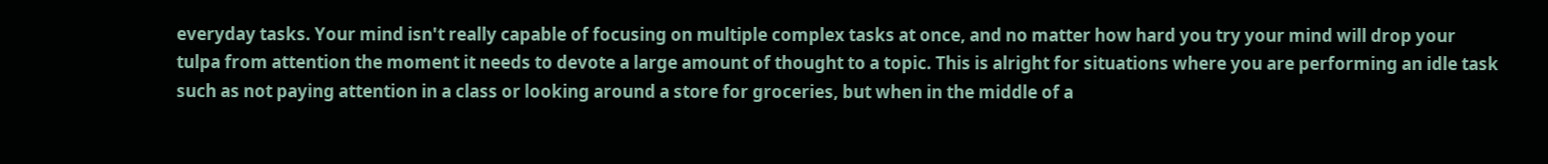everyday tasks. Your mind isn't really capable of focusing on multiple complex tasks at once, and no matter how hard you try your mind will drop your tulpa from attention the moment it needs to devote a large amount of thought to a topic. This is alright for situations where you are performing an idle task such as not paying attention in a class or looking around a store for groceries, but when in the middle of a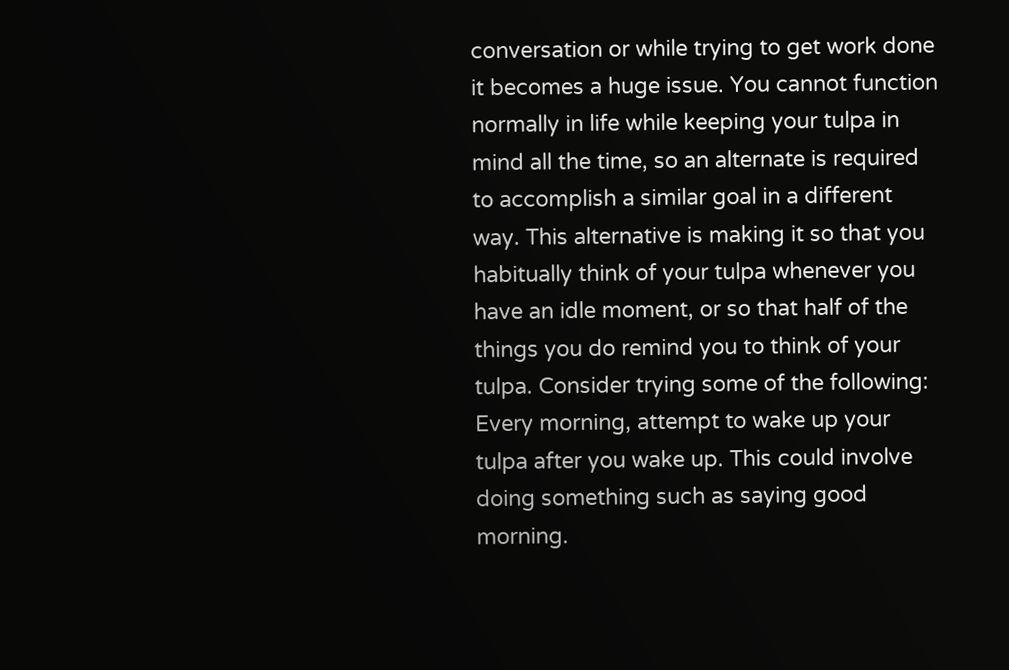conversation or while trying to get work done it becomes a huge issue. You cannot function normally in life while keeping your tulpa in mind all the time, so an alternate is required to accomplish a similar goal in a different way. This alternative is making it so that you habitually think of your tulpa whenever you have an idle moment, or so that half of the things you do remind you to think of your tulpa. Consider trying some of the following: Every morning, attempt to wake up your tulpa after you wake up. This could involve doing something such as saying good morning.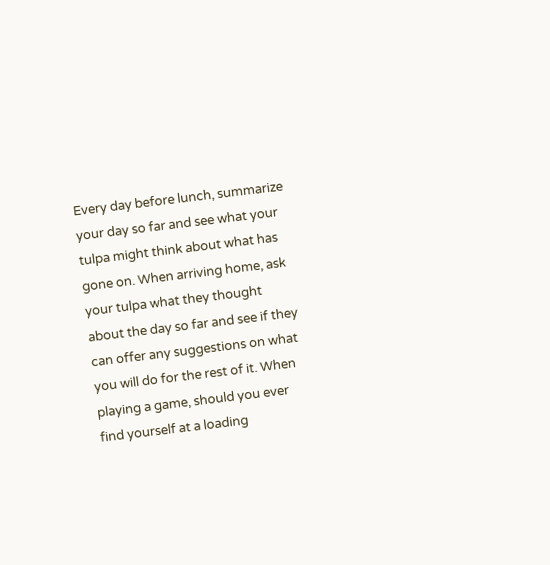Every day before lunch, summarize your day so far and see what your tulpa might think about what has gone on. When arriving home, ask your tulpa what they thought about the day so far and see if they can offer any suggestions on what you will do for the rest of it. When playing a game, should you ever find yourself at a loading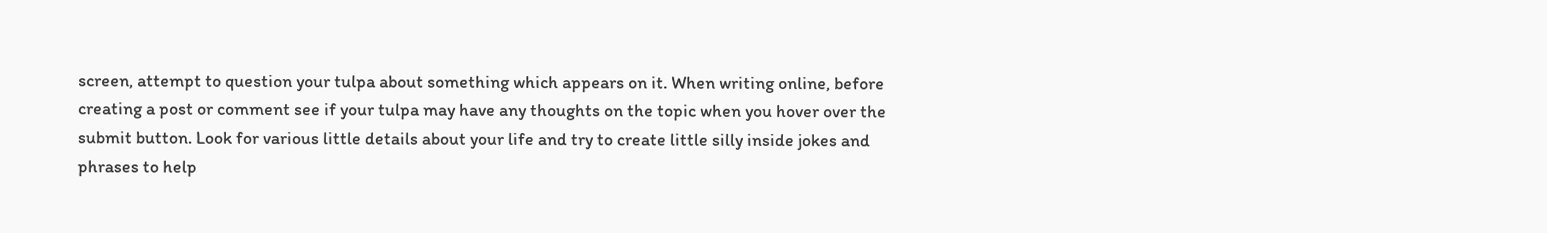screen, attempt to question your tulpa about something which appears on it. When writing online, before creating a post or comment see if your tulpa may have any thoughts on the topic when you hover over the submit button. Look for various little details about your life and try to create little silly inside jokes and phrases to help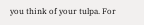you think of your tulpa. For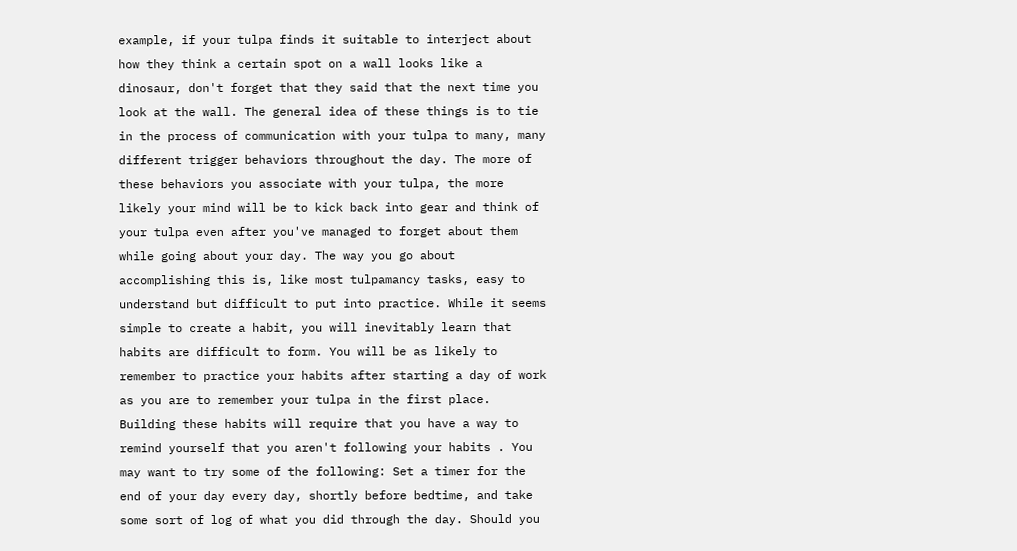example, if your tulpa finds it suitable to interject about how they think a certain spot on a wall looks like a dinosaur, don't forget that they said that the next time you look at the wall. The general idea of these things is to tie in the process of communication with your tulpa to many, many different trigger behaviors throughout the day. The more of these behaviors you associate with your tulpa, the more likely your mind will be to kick back into gear and think of your tulpa even after you've managed to forget about them while going about your day. The way you go about accomplishing this is, like most tulpamancy tasks, easy to understand but difficult to put into practice. While it seems simple to create a habit, you will inevitably learn that habits are difficult to form. You will be as likely to remember to practice your habits after starting a day of work as you are to remember your tulpa in the first place. Building these habits will require that you have a way to remind yourself that you aren't following your habits . You may want to try some of the following: Set a timer for the end of your day every day, shortly before bedtime, and take some sort of log of what you did through the day. Should you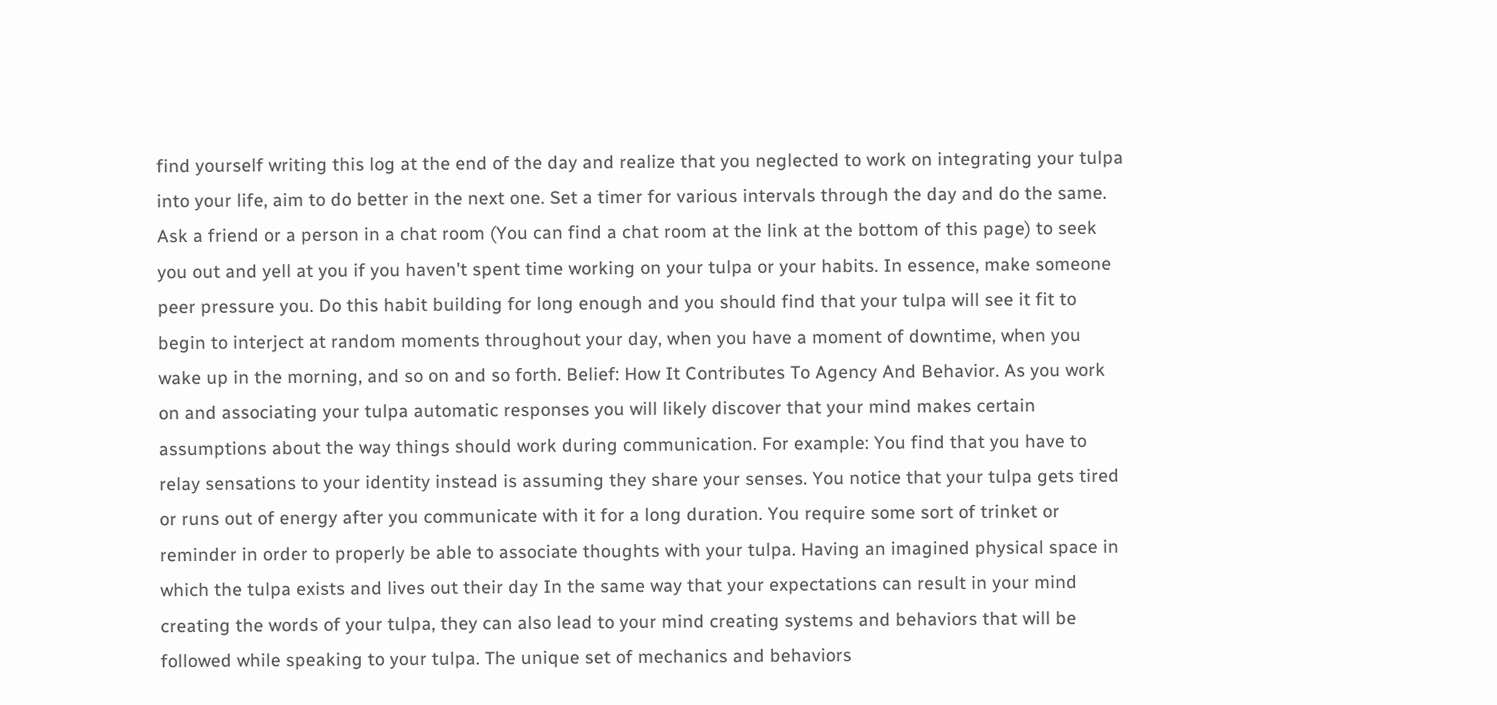find yourself writing this log at the end of the day and realize that you neglected to work on integrating your tulpa into your life, aim to do better in the next one. Set a timer for various intervals through the day and do the same. Ask a friend or a person in a chat room (You can find a chat room at the link at the bottom of this page) to seek you out and yell at you if you haven't spent time working on your tulpa or your habits. In essence, make someone peer pressure you. Do this habit building for long enough and you should find that your tulpa will see it fit to begin to interject at random moments throughout your day, when you have a moment of downtime, when you wake up in the morning, and so on and so forth. Belief: How It Contributes To Agency And Behavior. As you work on and associating your tulpa automatic responses you will likely discover that your mind makes certain assumptions about the way things should work during communication. For example: You find that you have to relay sensations to your identity instead is assuming they share your senses. You notice that your tulpa gets tired or runs out of energy after you communicate with it for a long duration. You require some sort of trinket or reminder in order to properly be able to associate thoughts with your tulpa. Having an imagined physical space in which the tulpa exists and lives out their day In the same way that your expectations can result in your mind creating the words of your tulpa, they can also lead to your mind creating systems and behaviors that will be followed while speaking to your tulpa. The unique set of mechanics and behaviors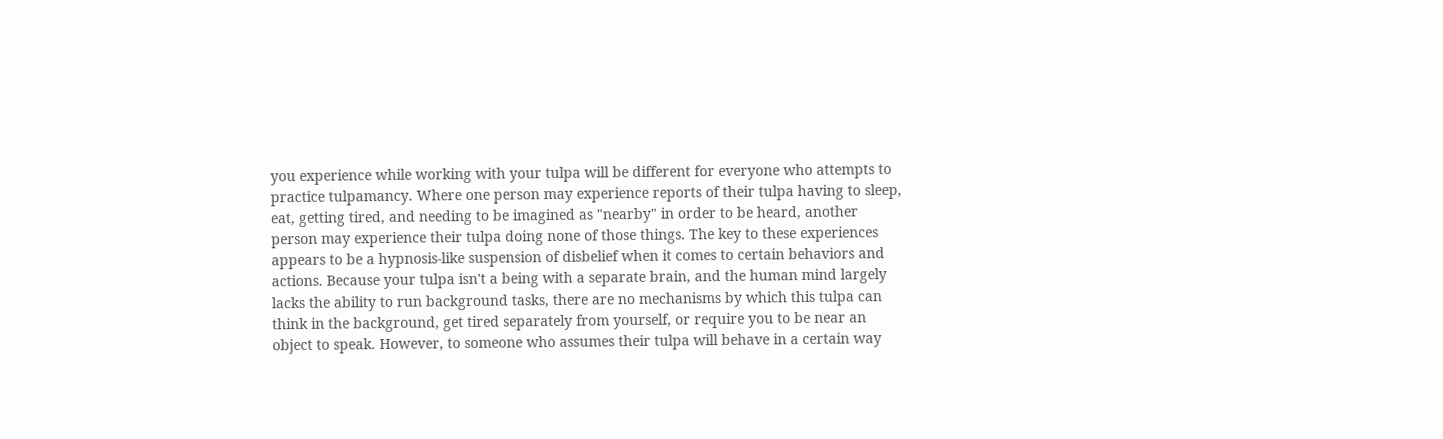you experience while working with your tulpa will be different for everyone who attempts to practice tulpamancy. Where one person may experience reports of their tulpa having to sleep, eat, getting tired, and needing to be imagined as "nearby" in order to be heard, another person may experience their tulpa doing none of those things. The key to these experiences appears to be a hypnosis-like suspension of disbelief when it comes to certain behaviors and actions. Because your tulpa isn't a being with a separate brain, and the human mind largely lacks the ability to run background tasks, there are no mechanisms by which this tulpa can think in the background, get tired separately from yourself, or require you to be near an object to speak. However, to someone who assumes their tulpa will behave in a certain way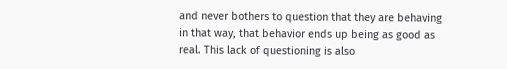and never bothers to question that they are behaving in that way, that behavior ends up being as good as real. This lack of questioning is also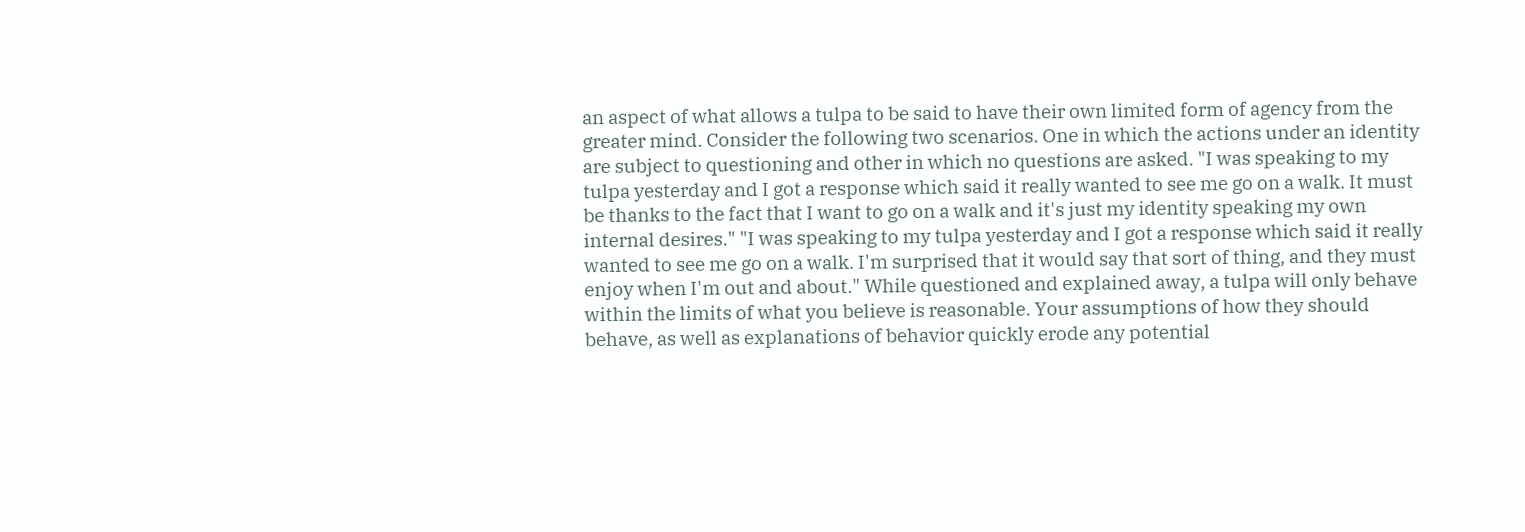an aspect of what allows a tulpa to be said to have their own limited form of agency from the greater mind. Consider the following two scenarios. One in which the actions under an identity are subject to questioning and other in which no questions are asked. "I was speaking to my tulpa yesterday and I got a response which said it really wanted to see me go on a walk. It must be thanks to the fact that I want to go on a walk and it's just my identity speaking my own internal desires." "I was speaking to my tulpa yesterday and I got a response which said it really wanted to see me go on a walk. I'm surprised that it would say that sort of thing, and they must enjoy when I'm out and about." While questioned and explained away, a tulpa will only behave within the limits of what you believe is reasonable. Your assumptions of how they should behave, as well as explanations of behavior quickly erode any potential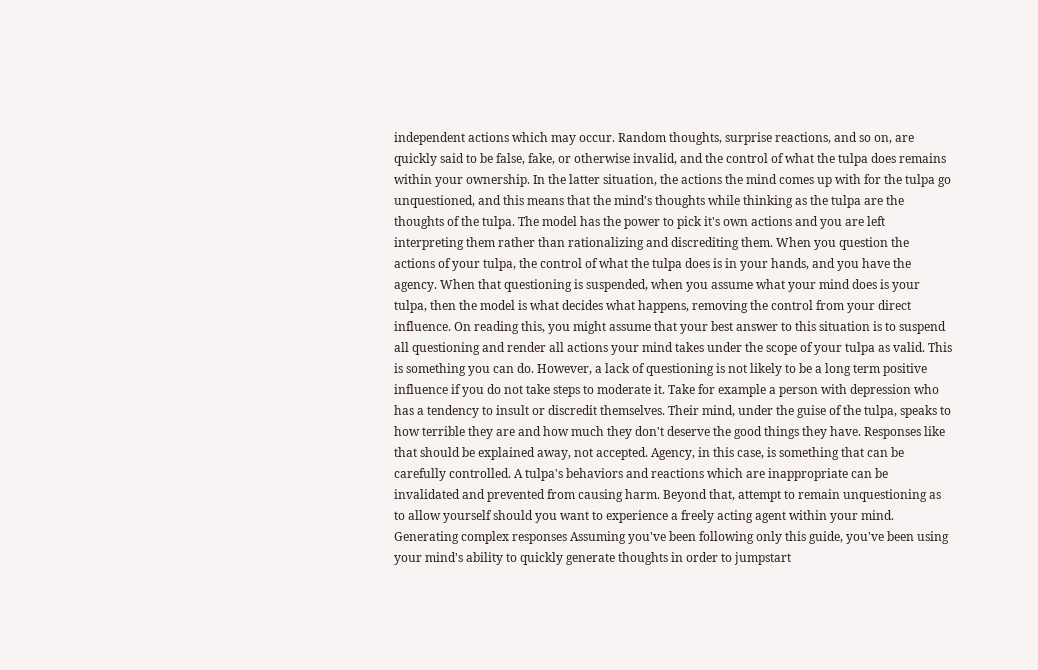independent actions which may occur. Random thoughts, surprise reactions, and so on, are quickly said to be false, fake, or otherwise invalid, and the control of what the tulpa does remains within your ownership. In the latter situation, the actions the mind comes up with for the tulpa go unquestioned, and this means that the mind's thoughts while thinking as the tulpa are the thoughts of the tulpa. The model has the power to pick it's own actions and you are left interpreting them rather than rationalizing and discrediting them. When you question the actions of your tulpa, the control of what the tulpa does is in your hands, and you have the agency. When that questioning is suspended, when you assume what your mind does is your tulpa, then the model is what decides what happens, removing the control from your direct influence. On reading this, you might assume that your best answer to this situation is to suspend all questioning and render all actions your mind takes under the scope of your tulpa as valid. This is something you can do. However, a lack of questioning is not likely to be a long term positive influence if you do not take steps to moderate it. Take for example a person with depression who has a tendency to insult or discredit themselves. Their mind, under the guise of the tulpa, speaks to how terrible they are and how much they don't deserve the good things they have. Responses like that should be explained away, not accepted. Agency, in this case, is something that can be carefully controlled. A tulpa's behaviors and reactions which are inappropriate can be invalidated and prevented from causing harm. Beyond that, attempt to remain unquestioning as to allow yourself should you want to experience a freely acting agent within your mind. Generating complex responses Assuming you've been following only this guide, you've been using your mind's ability to quickly generate thoughts in order to jumpstart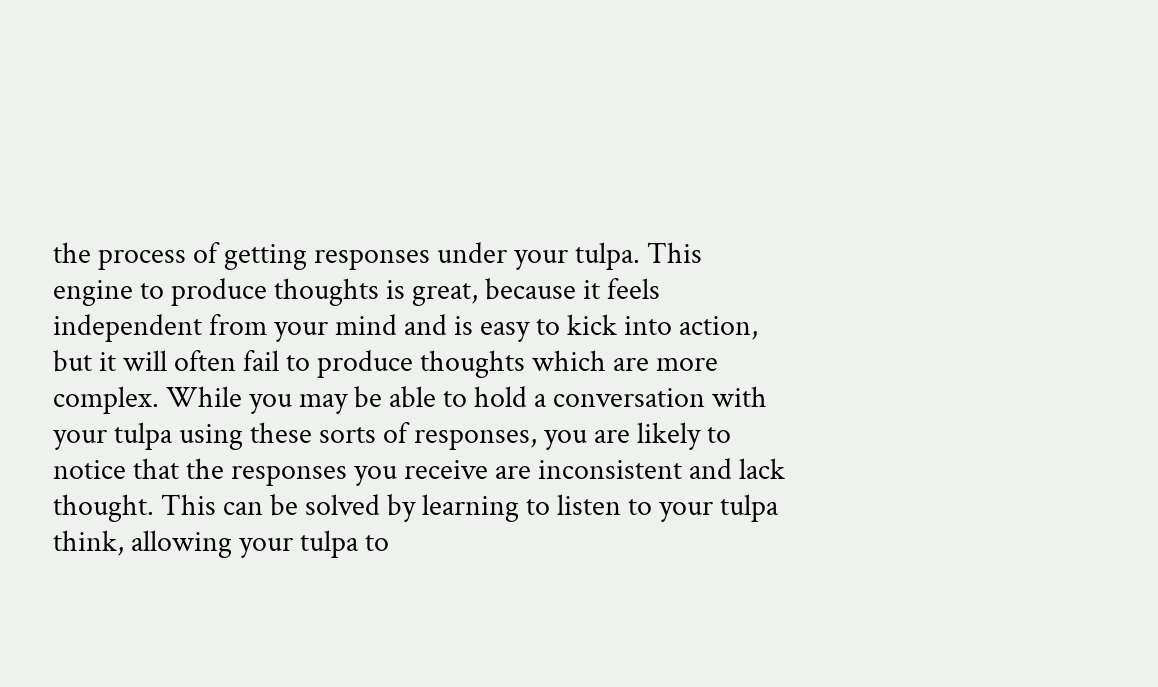the process of getting responses under your tulpa. This engine to produce thoughts is great, because it feels independent from your mind and is easy to kick into action, but it will often fail to produce thoughts which are more complex. While you may be able to hold a conversation with your tulpa using these sorts of responses, you are likely to notice that the responses you receive are inconsistent and lack thought. This can be solved by learning to listen to your tulpa think, allowing your tulpa to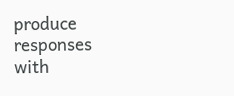produce responses with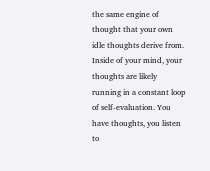the same engine of thought that your own idle thoughts derive from. Inside of your mind, your thoughts are likely running in a constant loop of self-evaluation. You have thoughts, you listen to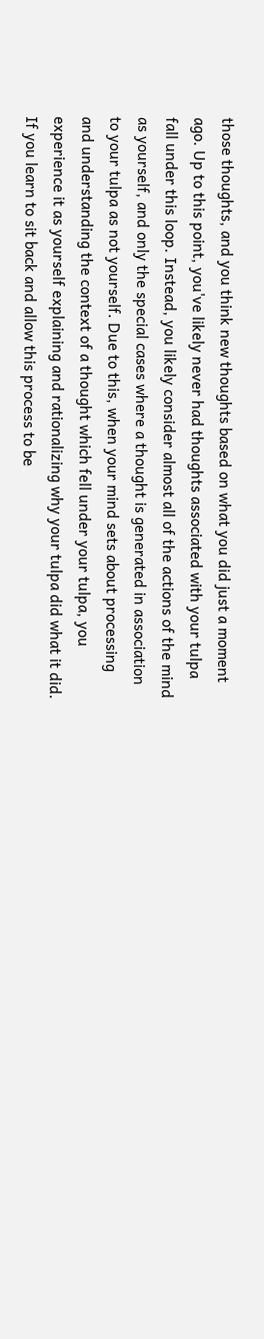those thoughts, and you think new thoughts based on what you did just a moment ago. Up to this point, you've likely never had thoughts associated with your tulpa fall under this loop. Instead, you likely consider almost all of the actions of the mind as yourself, and only the special cases where a thought is generated in association to your tulpa as not yourself. Due to this, when your mind sets about processing and understanding the context of a thought which fell under your tulpa, you experience it as yourself explaining and rationalizing why your tulpa did what it did. If you learn to sit back and allow this process to be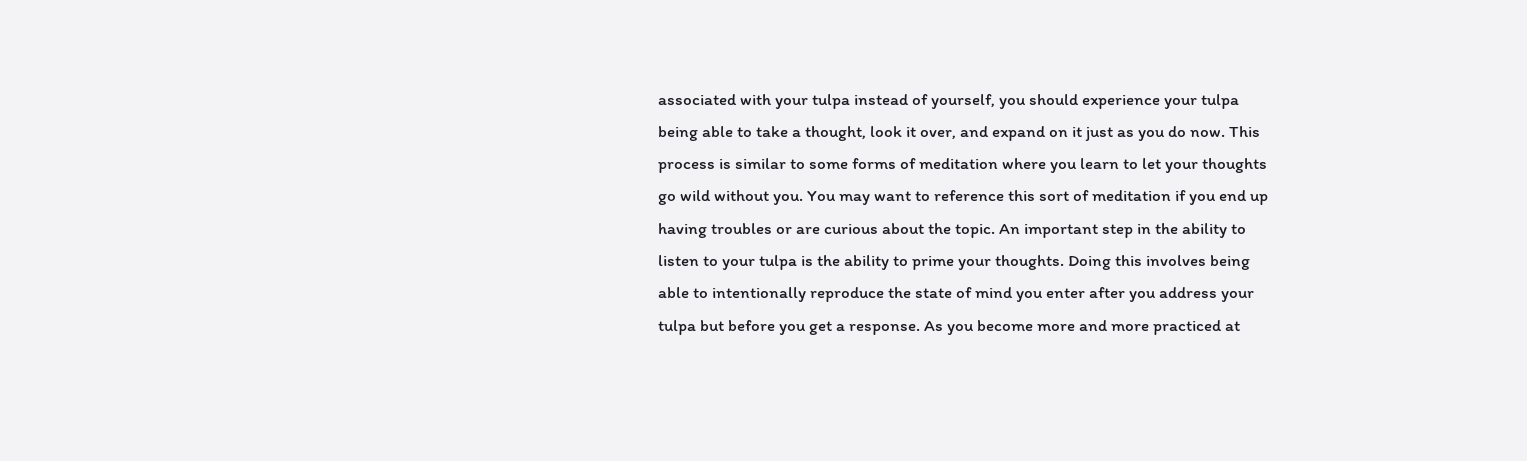associated with your tulpa instead of yourself, you should experience your tulpa being able to take a thought, look it over, and expand on it just as you do now. This process is similar to some forms of meditation where you learn to let your thoughts go wild without you. You may want to reference this sort of meditation if you end up having troubles or are curious about the topic. An important step in the ability to listen to your tulpa is the ability to prime your thoughts. Doing this involves being able to intentionally reproduce the state of mind you enter after you address your tulpa but before you get a response. As you become more and more practiced at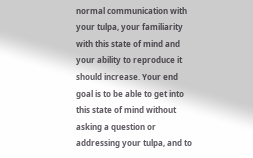normal communication with your tulpa, your familiarity with this state of mind and your ability to reproduce it should increase. Your end goal is to be able to get into this state of mind without asking a question or addressing your tulpa, and to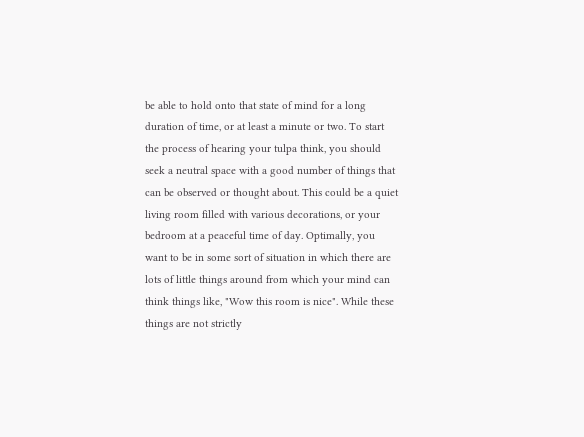be able to hold onto that state of mind for a long duration of time, or at least a minute or two. To start the process of hearing your tulpa think, you should seek a neutral space with a good number of things that can be observed or thought about. This could be a quiet living room filled with various decorations, or your bedroom at a peaceful time of day. Optimally, you want to be in some sort of situation in which there are lots of little things around from which your mind can think things like, "Wow this room is nice". While these things are not strictly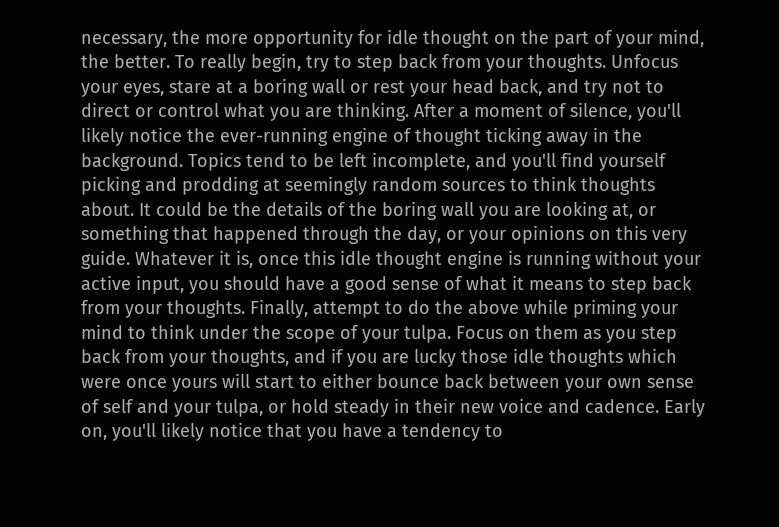necessary, the more opportunity for idle thought on the part of your mind, the better. To really begin, try to step back from your thoughts. Unfocus your eyes, stare at a boring wall or rest your head back, and try not to direct or control what you are thinking. After a moment of silence, you'll likely notice the ever-running engine of thought ticking away in the background. Topics tend to be left incomplete, and you'll find yourself picking and prodding at seemingly random sources to think thoughts about. It could be the details of the boring wall you are looking at, or something that happened through the day, or your opinions on this very guide. Whatever it is, once this idle thought engine is running without your active input, you should have a good sense of what it means to step back from your thoughts. Finally, attempt to do the above while priming your mind to think under the scope of your tulpa. Focus on them as you step back from your thoughts, and if you are lucky those idle thoughts which were once yours will start to either bounce back between your own sense of self and your tulpa, or hold steady in their new voice and cadence. Early on, you'll likely notice that you have a tendency to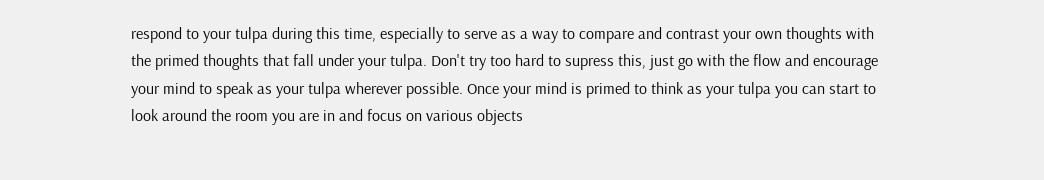respond to your tulpa during this time, especially to serve as a way to compare and contrast your own thoughts with the primed thoughts that fall under your tulpa. Don't try too hard to supress this, just go with the flow and encourage your mind to speak as your tulpa wherever possible. Once your mind is primed to think as your tulpa you can start to look around the room you are in and focus on various objects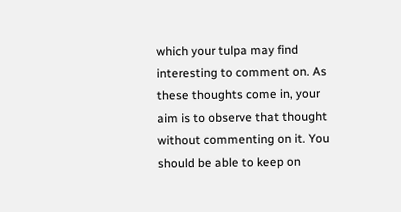which your tulpa may find interesting to comment on. As these thoughts come in, your aim is to observe that thought without commenting on it. You should be able to keep on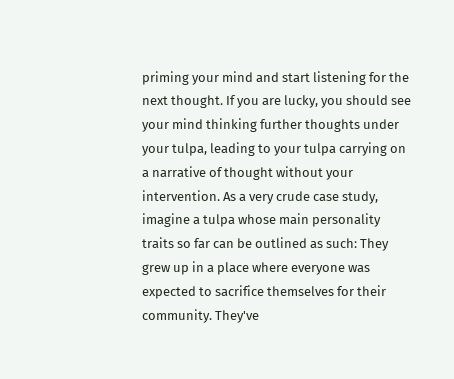priming your mind and start listening for the next thought. If you are lucky, you should see your mind thinking further thoughts under your tulpa, leading to your tulpa carrying on a narrative of thought without your intervention. As a very crude case study, imagine a tulpa whose main personality traits so far can be outlined as such: They grew up in a place where everyone was expected to sacrifice themselves for their community. They've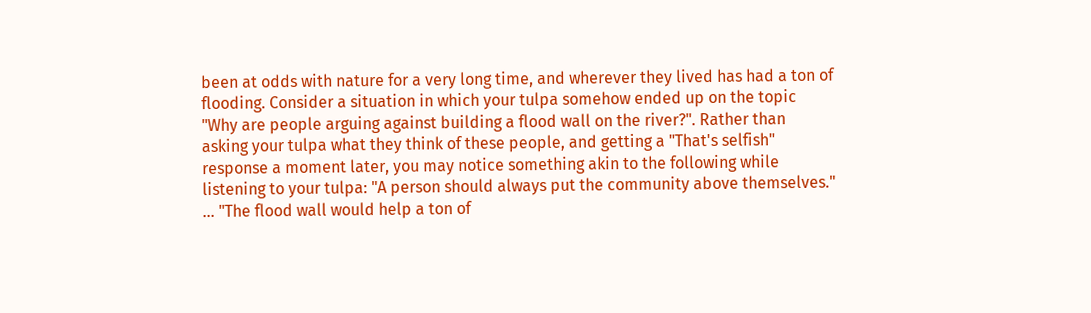been at odds with nature for a very long time, and wherever they lived has had a ton of flooding. Consider a situation in which your tulpa somehow ended up on the topic "Why are people arguing against building a flood wall on the river?". Rather than asking your tulpa what they think of these people, and getting a "That's selfish" response a moment later, you may notice something akin to the following while listening to your tulpa: "A person should always put the community above themselves." ... "The flood wall would help a ton of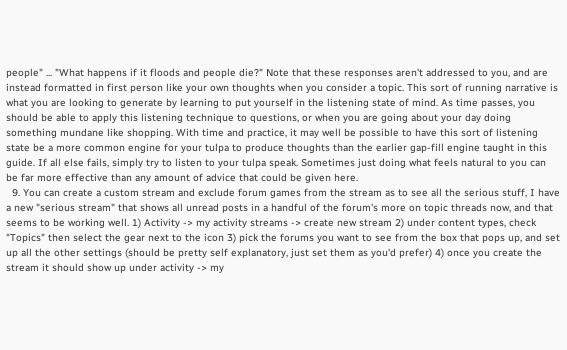people" ... "What happens if it floods and people die?" Note that these responses aren't addressed to you, and are instead formatted in first person like your own thoughts when you consider a topic. This sort of running narrative is what you are looking to generate by learning to put yourself in the listening state of mind. As time passes, you should be able to apply this listening technique to questions, or when you are going about your day doing something mundane like shopping. With time and practice, it may well be possible to have this sort of listening state be a more common engine for your tulpa to produce thoughts than the earlier gap-fill engine taught in this guide. If all else fails, simply try to listen to your tulpa speak. Sometimes just doing what feels natural to you can be far more effective than any amount of advice that could be given here.
  9. You can create a custom stream and exclude forum games from the stream as to see all the serious stuff, I have a new "serious stream" that shows all unread posts in a handful of the forum's more on topic threads now, and that seems to be working well. 1) Activity -> my activity streams -> create new stream 2) under content types, check "Topics" then select the gear next to the icon 3) pick the forums you want to see from the box that pops up, and set up all the other settings (should be pretty self explanatory, just set them as you'd prefer) 4) once you create the stream it should show up under activity -> my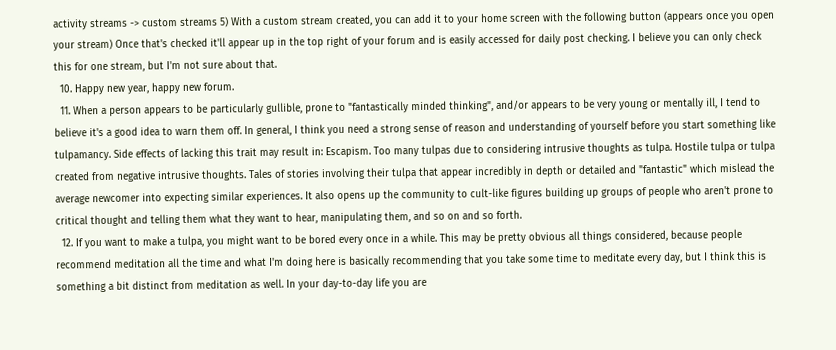activity streams -> custom streams 5) With a custom stream created, you can add it to your home screen with the following button (appears once you open your stream) Once that's checked it'll appear up in the top right of your forum and is easily accessed for daily post checking. I believe you can only check this for one stream, but I'm not sure about that.
  10. Happy new year, happy new forum.
  11. When a person appears to be particularly gullible, prone to "fantastically minded thinking", and/or appears to be very young or mentally ill, I tend to believe it's a good idea to warn them off. In general, I think you need a strong sense of reason and understanding of yourself before you start something like tulpamancy. Side effects of lacking this trait may result in: Escapism. Too many tulpas due to considering intrusive thoughts as tulpa. Hostile tulpa or tulpa created from negative intrusive thoughts. Tales of stories involving their tulpa that appear incredibly in depth or detailed and "fantastic" which mislead the average newcomer into expecting similar experiences. It also opens up the community to cult-like figures building up groups of people who aren't prone to critical thought and telling them what they want to hear, manipulating them, and so on and so forth.
  12. If you want to make a tulpa, you might want to be bored every once in a while. This may be pretty obvious all things considered, because people recommend meditation all the time and what I'm doing here is basically recommending that you take some time to meditate every day, but I think this is something a bit distinct from meditation as well. In your day-to-day life you are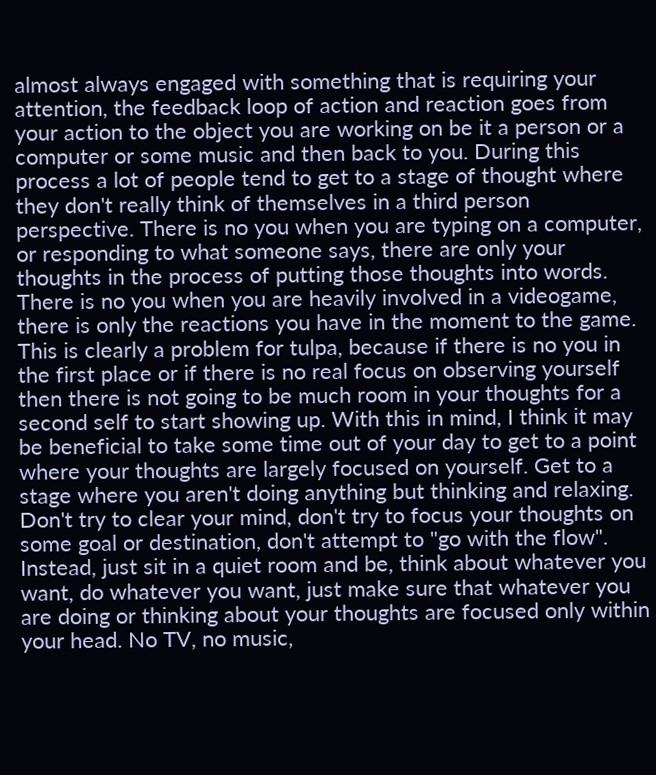almost always engaged with something that is requiring your attention, the feedback loop of action and reaction goes from your action to the object you are working on be it a person or a computer or some music and then back to you. During this process a lot of people tend to get to a stage of thought where they don't really think of themselves in a third person perspective. There is no you when you are typing on a computer, or responding to what someone says, there are only your thoughts in the process of putting those thoughts into words. There is no you when you are heavily involved in a videogame, there is only the reactions you have in the moment to the game. This is clearly a problem for tulpa, because if there is no you in the first place or if there is no real focus on observing yourself then there is not going to be much room in your thoughts for a second self to start showing up. With this in mind, I think it may be beneficial to take some time out of your day to get to a point where your thoughts are largely focused on yourself. Get to a stage where you aren't doing anything but thinking and relaxing. Don't try to clear your mind, don't try to focus your thoughts on some goal or destination, don't attempt to "go with the flow". Instead, just sit in a quiet room and be, think about whatever you want, do whatever you want, just make sure that whatever you are doing or thinking about your thoughts are focused only within your head. No TV, no music,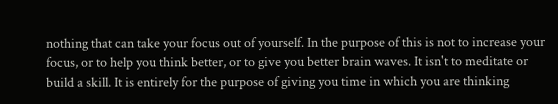nothing that can take your focus out of yourself. In the purpose of this is not to increase your focus, or to help you think better, or to give you better brain waves. It isn't to meditate or build a skill. It is entirely for the purpose of giving you time in which you are thinking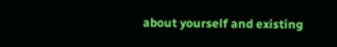about yourself and existing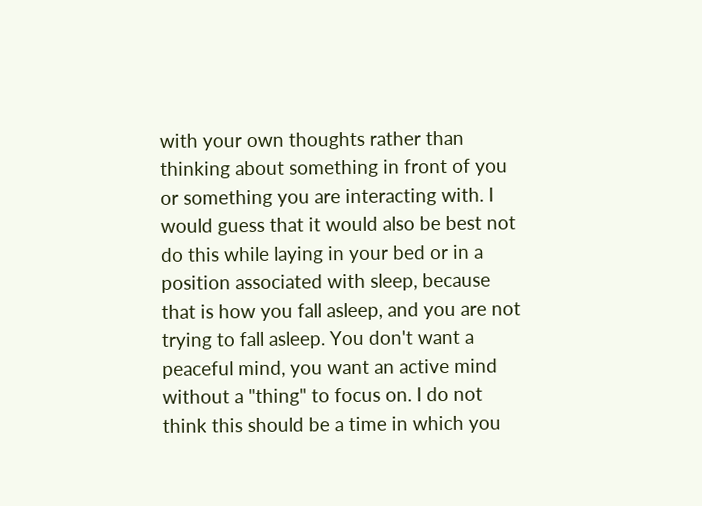with your own thoughts rather than thinking about something in front of you or something you are interacting with. I would guess that it would also be best not do this while laying in your bed or in a position associated with sleep, because that is how you fall asleep, and you are not trying to fall asleep. You don't want a peaceful mind, you want an active mind without a "thing" to focus on. I do not think this should be a time in which you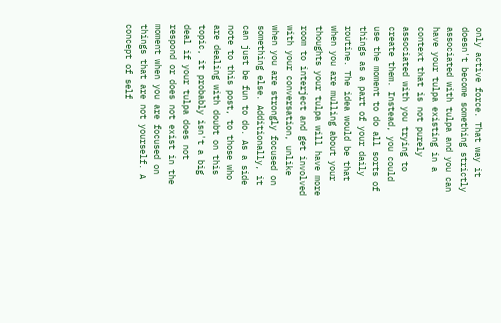only active force. That way it doesn't become something strictly associated with tulpa and you can have your tulpa existing in a context that is not purely associated with you trying to create them. Instead, you could use the moment to do all sorts of things as a part of your daily routine. The idea would be that when you are mulling about your thoughts your tulpa will have more room to interject and get involved with your conversation, unlike when you are strongly focused on something else. Additionally, it can just be fun to do. As a side note to this post, to those who are dealing with doubt on this topic, it probably isn't a big deal if your tulpa does not respond or does not exist in the moment when you are focused on things that are not yourself. A concept of self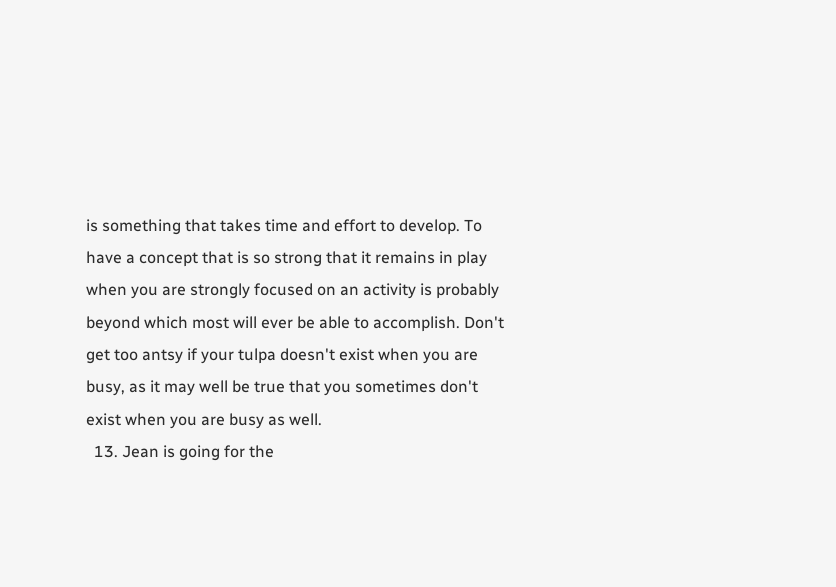is something that takes time and effort to develop. To have a concept that is so strong that it remains in play when you are strongly focused on an activity is probably beyond which most will ever be able to accomplish. Don't get too antsy if your tulpa doesn't exist when you are busy, as it may well be true that you sometimes don't exist when you are busy as well.
  13. Jean is going for the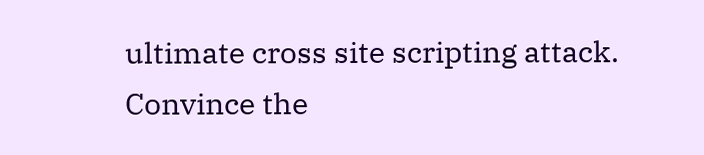ultimate cross site scripting attack. Convince the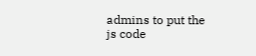admins to put the js code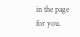in the page for you.